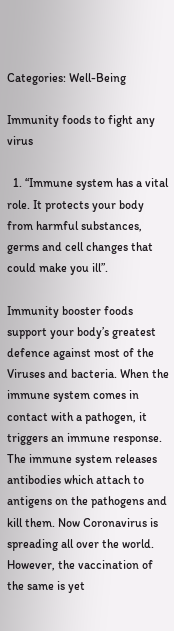Categories: Well-Being

Immunity foods to fight any virus

  1. “Immune system has a vital role. It protects your body from harmful substances, germs and cell changes that could make you ill”.

Immunity booster foods support your body’s greatest defence against most of the Viruses and bacteria. When the immune system comes in contact with a pathogen, it triggers an immune response. The immune system releases antibodies which attach to antigens on the pathogens and kill them. Now Coronavirus is spreading all over the world. However, the vaccination of the same is yet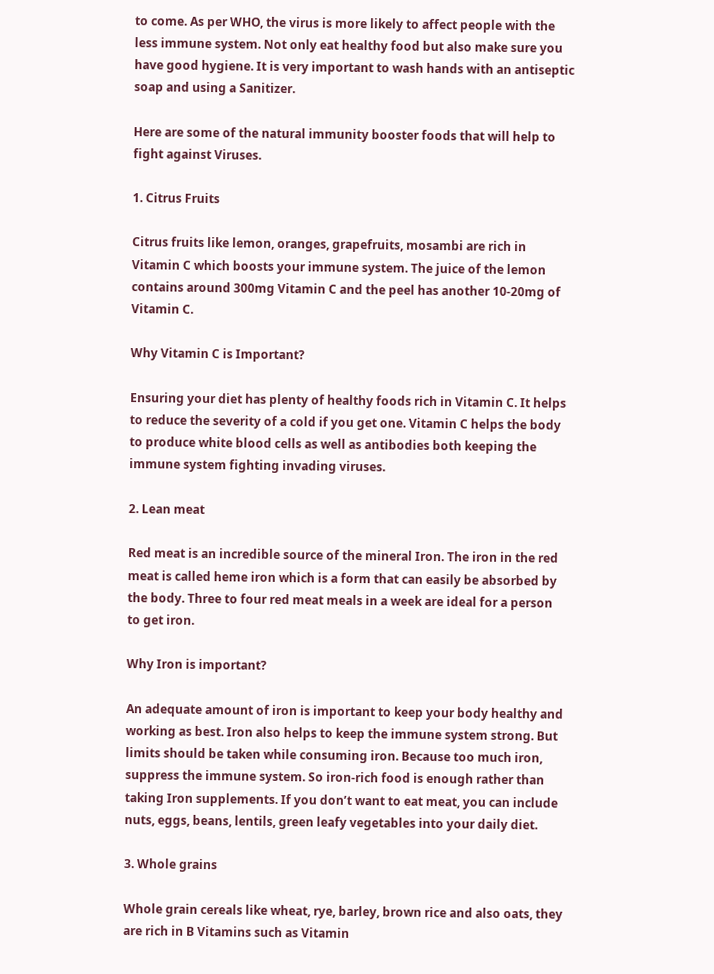to come. As per WHO, the virus is more likely to affect people with the less immune system. Not only eat healthy food but also make sure you have good hygiene. It is very important to wash hands with an antiseptic soap and using a Sanitizer.

Here are some of the natural immunity booster foods that will help to fight against Viruses.

1. Citrus Fruits

Citrus fruits like lemon, oranges, grapefruits, mosambi are rich in Vitamin C which boosts your immune system. The juice of the lemon contains around 300mg Vitamin C and the peel has another 10-20mg of Vitamin C.

Why Vitamin C is Important?

Ensuring your diet has plenty of healthy foods rich in Vitamin C. It helps to reduce the severity of a cold if you get one. Vitamin C helps the body to produce white blood cells as well as antibodies both keeping the immune system fighting invading viruses.

2. Lean meat

Red meat is an incredible source of the mineral Iron. The iron in the red meat is called heme iron which is a form that can easily be absorbed by the body. Three to four red meat meals in a week are ideal for a person to get iron.

Why Iron is important?

An adequate amount of iron is important to keep your body healthy and working as best. Iron also helps to keep the immune system strong. But limits should be taken while consuming iron. Because too much iron, suppress the immune system. So iron-rich food is enough rather than taking Iron supplements. If you don’t want to eat meat, you can include nuts, eggs, beans, lentils, green leafy vegetables into your daily diet.

3. Whole grains

Whole grain cereals like wheat, rye, barley, brown rice and also oats, they are rich in B Vitamins such as Vitamin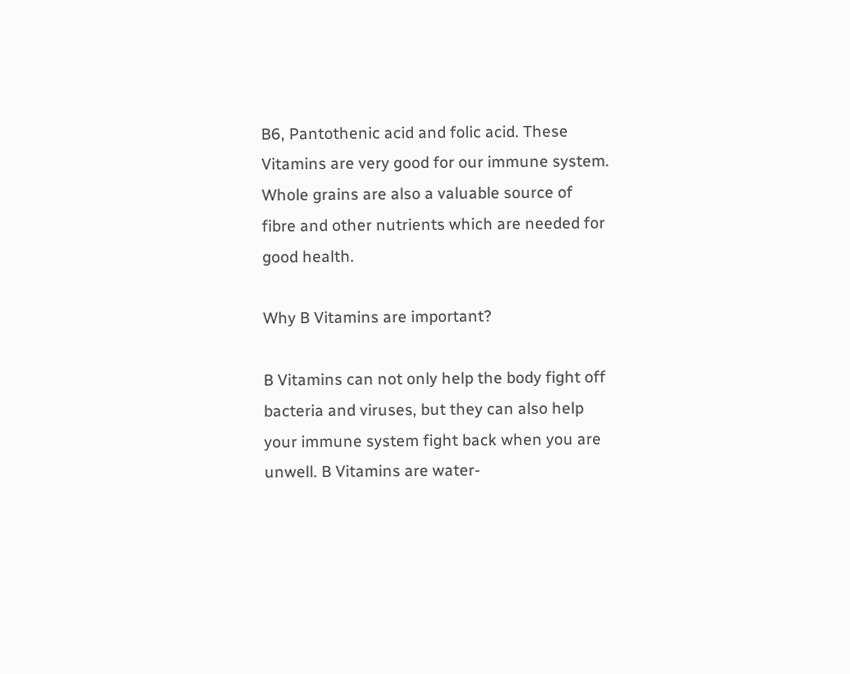B6, Pantothenic acid and folic acid. These Vitamins are very good for our immune system. Whole grains are also a valuable source of fibre and other nutrients which are needed for good health.

Why B Vitamins are important?

B Vitamins can not only help the body fight off bacteria and viruses, but they can also help your immune system fight back when you are unwell. B Vitamins are water-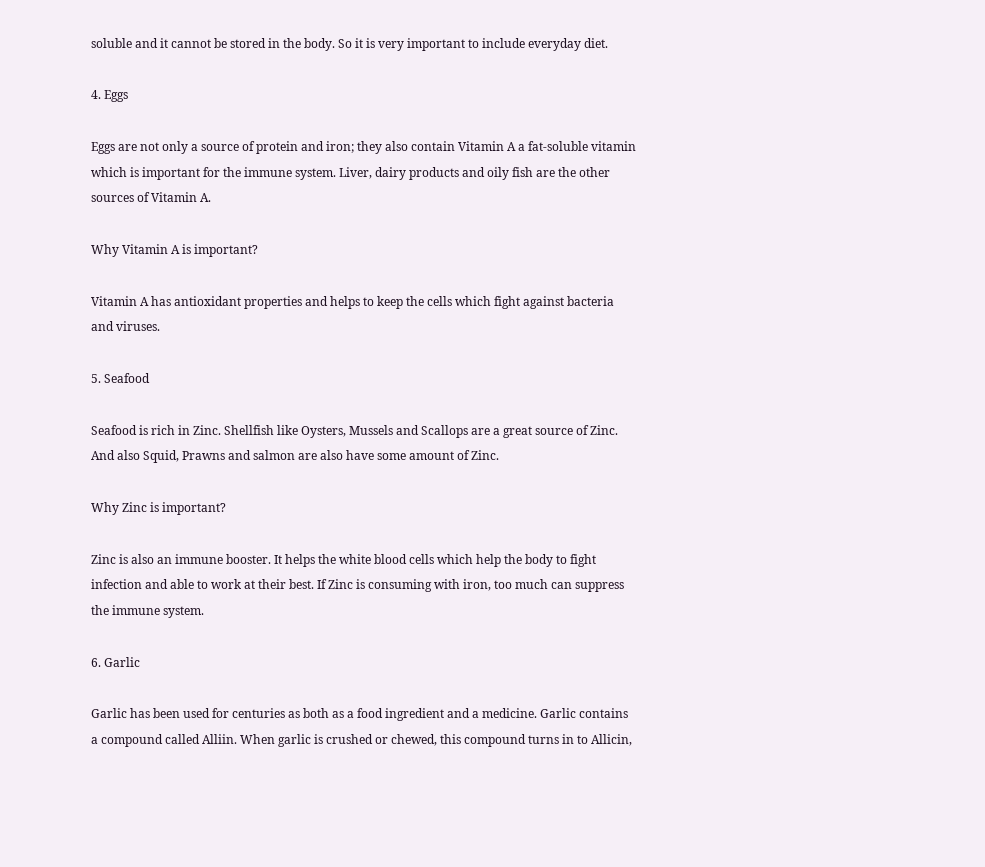soluble and it cannot be stored in the body. So it is very important to include everyday diet.

4. Eggs

Eggs are not only a source of protein and iron; they also contain Vitamin A a fat-soluble vitamin which is important for the immune system. Liver, dairy products and oily fish are the other sources of Vitamin A.

Why Vitamin A is important?

Vitamin A has antioxidant properties and helps to keep the cells which fight against bacteria and viruses.

5. Seafood

Seafood is rich in Zinc. Shellfish like Oysters, Mussels and Scallops are a great source of Zinc. And also Squid, Prawns and salmon are also have some amount of Zinc.

Why Zinc is important?

Zinc is also an immune booster. It helps the white blood cells which help the body to fight infection and able to work at their best. If Zinc is consuming with iron, too much can suppress the immune system.

6. Garlic

Garlic has been used for centuries as both as a food ingredient and a medicine. Garlic contains a compound called Alliin. When garlic is crushed or chewed, this compound turns in to Allicin,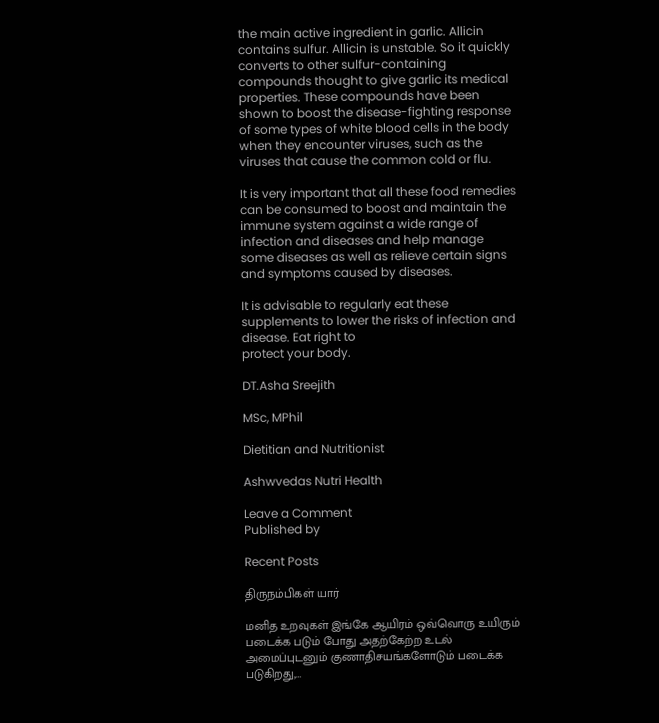the main active ingredient in garlic. Allicin contains sulfur. Allicin is unstable. So it quickly converts to other sulfur-containing compounds thought to give garlic its medical properties. These compounds have been shown to boost the disease-fighting response of some types of white blood cells in the body when they encounter viruses, such as the viruses that cause the common cold or flu.

It is very important that all these food remedies can be consumed to boost and maintain the immune system against a wide range of infection and diseases and help manage some diseases as well as relieve certain signs and symptoms caused by diseases.

It is advisable to regularly eat these supplements to lower the risks of infection and disease. Eat right to
protect your body.

DT.Asha Sreejith

MSc, MPhil

Dietitian and Nutritionist

Ashwvedas Nutri Health

Leave a Comment
Published by

Recent Posts

திருநம்பிகள் யார்

மனித உறவுகள் இங்கே ஆயிரம் ஒவ்வொரு உயிரும் படைக்க படும் போது அதற்கேற்ற உடல் அமைப்புடனும் குணாதிசயங்களோடும் படைக்க படுகிறது,…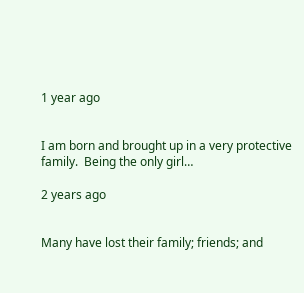1 year ago


I am born and brought up in a very protective family.  Being the only girl…

2 years ago


Many have lost their family; friends; and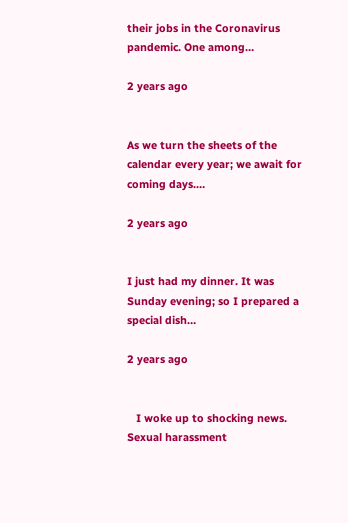their jobs in the Coronavirus pandemic. One among…

2 years ago


As we turn the sheets of the calendar every year; we await for coming days.…

2 years ago


I just had my dinner. It was Sunday evening; so I prepared a special dish…

2 years ago


   I woke up to shocking news. Sexual harassment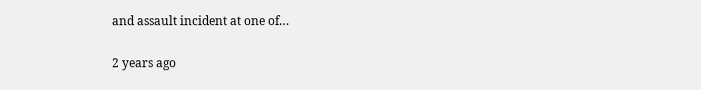and assault incident at one of…

2 years ago